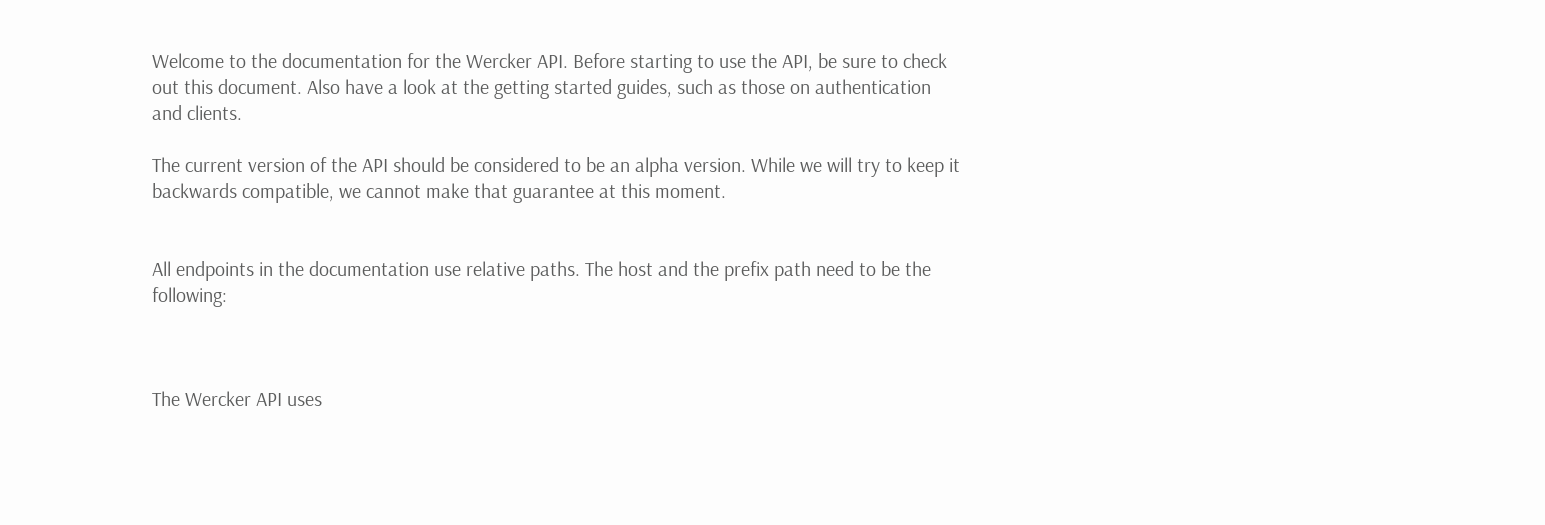Welcome to the documentation for the Wercker API. Before starting to use the API, be sure to check out this document. Also have a look at the getting started guides, such as those on authentication and clients.

The current version of the API should be considered to be an alpha version. While we will try to keep it backwards compatible, we cannot make that guarantee at this moment.


All endpoints in the documentation use relative paths. The host and the prefix path need to be the following:



The Wercker API uses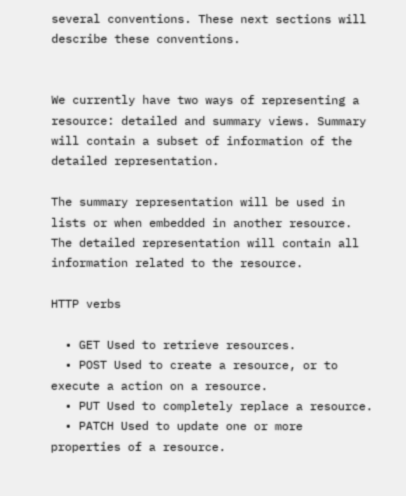several conventions. These next sections will describe these conventions.


We currently have two ways of representing a resource: detailed and summary views. Summary will contain a subset of information of the detailed representation.

The summary representation will be used in lists or when embedded in another resource. The detailed representation will contain all information related to the resource.

HTTP verbs

  • GET Used to retrieve resources.
  • POST Used to create a resource, or to execute a action on a resource.
  • PUT Used to completely replace a resource.
  • PATCH Used to update one or more properties of a resource.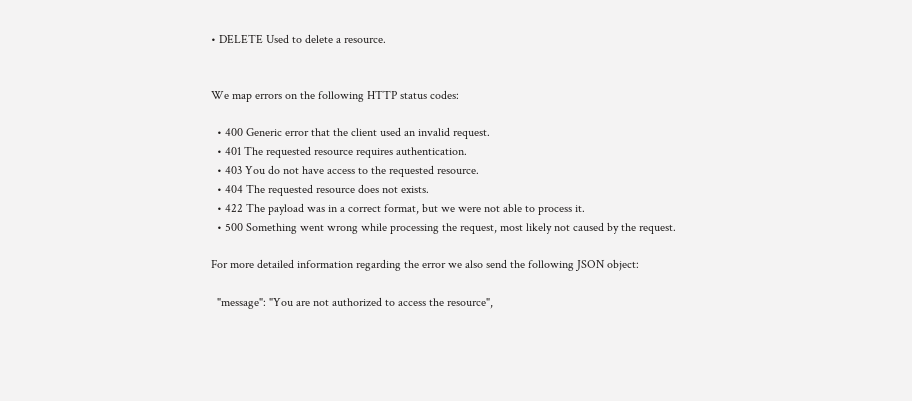• DELETE Used to delete a resource.


We map errors on the following HTTP status codes:

  • 400 Generic error that the client used an invalid request.
  • 401 The requested resource requires authentication.
  • 403 You do not have access to the requested resource.
  • 404 The requested resource does not exists.
  • 422 The payload was in a correct format, but we were not able to process it.
  • 500 Something went wrong while processing the request, most likely not caused by the request.

For more detailed information regarding the error we also send the following JSON object:

  "message": "You are not authorized to access the resource",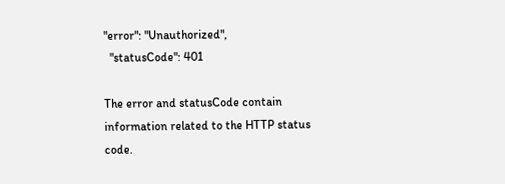"error": "Unauthorized",
  "statusCode": 401

The error and statusCode contain information related to the HTTP status code.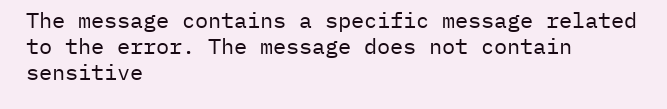The message contains a specific message related to the error. The message does not contain sensitive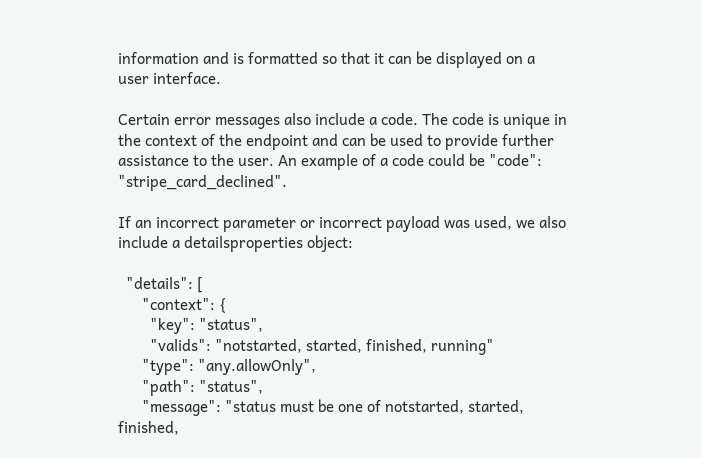information and is formatted so that it can be displayed on a user interface.

Certain error messages also include a code. The code is unique in the context of the endpoint and can be used to provide further assistance to the user. An example of a code could be "code": "stripe_card_declined".

If an incorrect parameter or incorrect payload was used, we also include a detailsproperties object:

  "details": [
      "context": {
        "key": "status",
        "valids": "notstarted, started, finished, running"
      "type": "any.allowOnly",
      "path": "status",
      "message": "status must be one of notstarted, started, finished,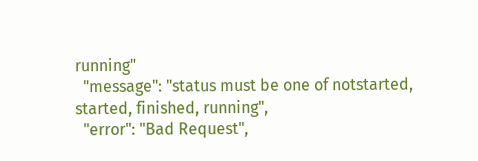running"
  "message": "status must be one of notstarted, started, finished, running",
  "error": "Bad Request",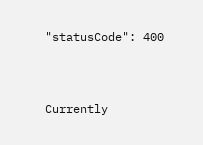"statusCode": 400


Currently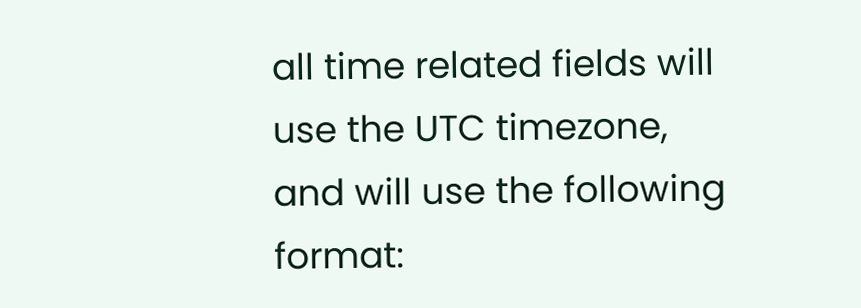all time related fields will use the UTC timezone, and will use the following format: